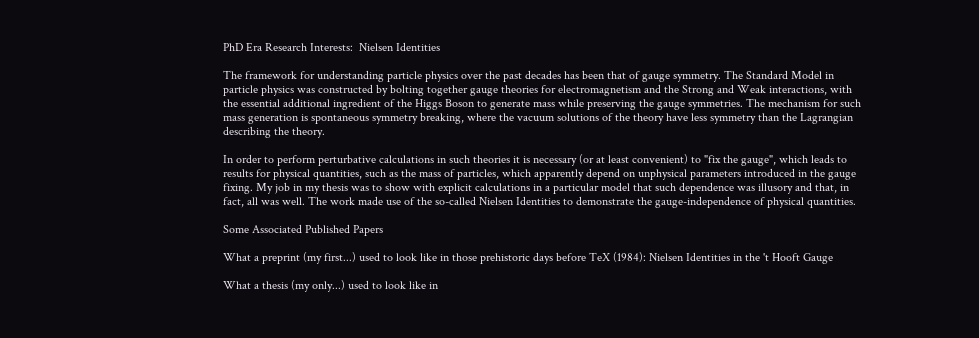PhD Era Research Interests:  Nielsen Identities

The framework for understanding particle physics over the past decades has been that of gauge symmetry. The Standard Model in particle physics was constructed by bolting together gauge theories for electromagnetism and the Strong and Weak interactions, with the essential additional ingredient of the Higgs Boson to generate mass while preserving the gauge symmetries. The mechanism for such mass generation is spontaneous symmetry breaking, where the vacuum solutions of the theory have less symmetry than the Lagrangian describing the theory.

In order to perform perturbative calculations in such theories it is necessary (or at least convenient) to "fix the gauge", which leads to results for physical quantities, such as the mass of particles, which apparently depend on unphysical parameters introduced in the gauge fixing. My job in my thesis was to show with explicit calculations in a particular model that such dependence was illusory and that, in fact, all was well. The work made use of the so-called Nielsen Identities to demonstrate the gauge-independence of physical quantities.

Some Associated Published Papers

What a preprint (my first...) used to look like in those prehistoric days before TeX (1984): Nielsen Identities in the 't Hooft Gauge

What a thesis (my only...) used to look like in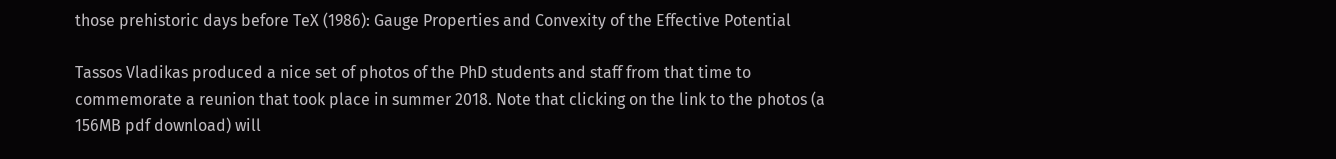those prehistoric days before TeX (1986): Gauge Properties and Convexity of the Effective Potential

Tassos Vladikas produced a nice set of photos of the PhD students and staff from that time to commemorate a reunion that took place in summer 2018. Note that clicking on the link to the photos (a 156MB pdf download) will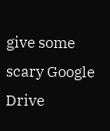give some scary Google Drive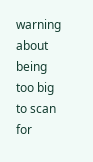warning about being too big to scan for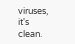viruses, it's clean.